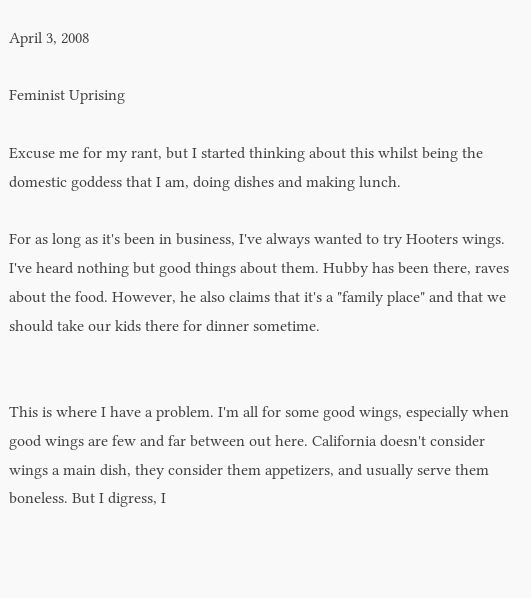April 3, 2008

Feminist Uprising

Excuse me for my rant, but I started thinking about this whilst being the domestic goddess that I am, doing dishes and making lunch.

For as long as it's been in business, I've always wanted to try Hooters wings. I've heard nothing but good things about them. Hubby has been there, raves about the food. However, he also claims that it's a "family place" and that we should take our kids there for dinner sometime.


This is where I have a problem. I'm all for some good wings, especially when good wings are few and far between out here. California doesn't consider wings a main dish, they consider them appetizers, and usually serve them boneless. But I digress, I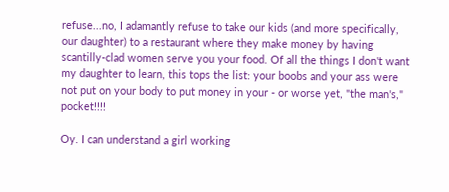refuse...no, I adamantly refuse to take our kids (and more specifically, our daughter) to a restaurant where they make money by having scantilly-clad women serve you your food. Of all the things I don't want my daughter to learn, this tops the list: your boobs and your ass were not put on your body to put money in your - or worse yet, "the man's," pocket!!!!

Oy. I can understand a girl working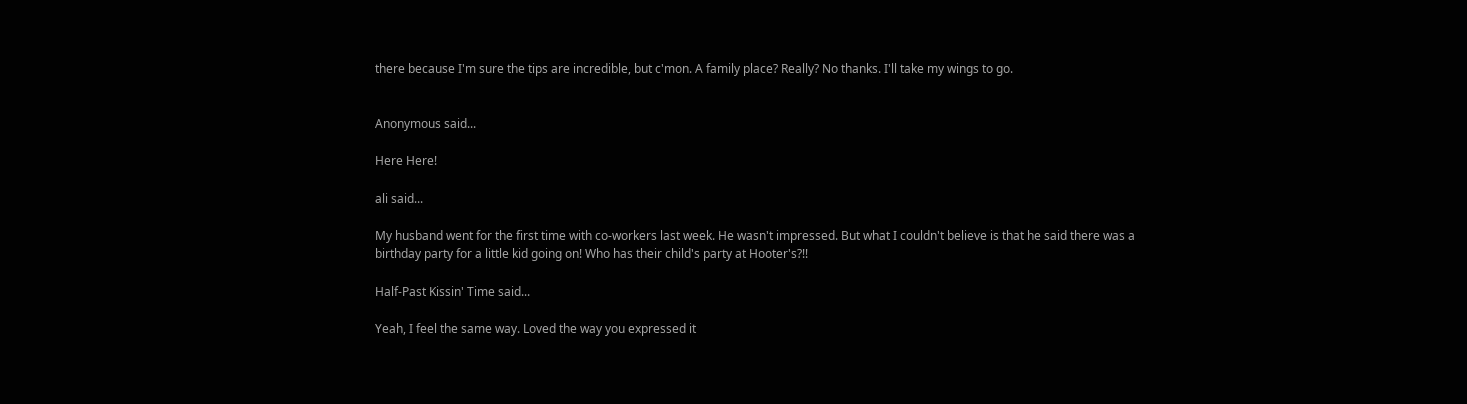there because I'm sure the tips are incredible, but c'mon. A family place? Really? No thanks. I'll take my wings to go.


Anonymous said...

Here Here!

ali said...

My husband went for the first time with co-workers last week. He wasn't impressed. But what I couldn't believe is that he said there was a birthday party for a little kid going on! Who has their child's party at Hooter's?!!

Half-Past Kissin' Time said...

Yeah, I feel the same way. Loved the way you expressed it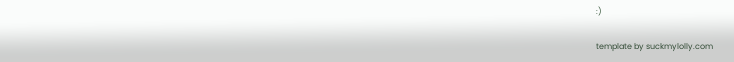:)

template by suckmylolly.com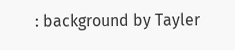: background by Tayler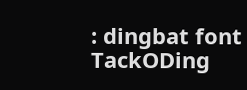: dingbat font TackODing